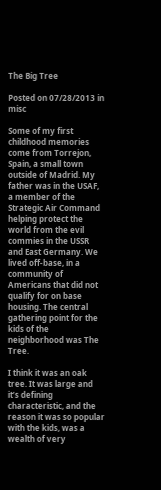The Big Tree

Posted on 07/28/2013 in misc

Some of my first childhood memories come from Torrejon, Spain, a small town outside of Madrid. My father was in the USAF, a member of the Strategic Air Command helping protect the world from the evil commies in the USSR and East Germany. We lived off-base, in a community of Americans that did not qualify for on base housing. The central gathering point for the kids of the neighborhood was The Tree.

I think it was an oak tree. It was large and it’s defining characteristic, and the reason it was so popular with the kids, was a wealth of very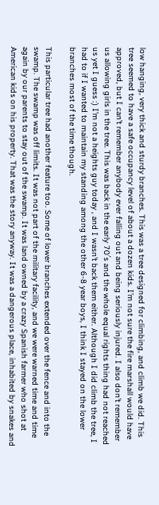low hanging, very thick and sturdy branches. This was a tree designed for climbing, and climb we did. This tree seemed to have a safe occupancy level of about a dozen kids. I’m not sure the fire marshall would have approved, but I can’t remember anybody ever falling out and being seriously injured. I also don’t remember us allowing girls in the tree. This was back in the early 70′s and the whole equal rights thing had not reached us yet I guess :) I’m not a heights guy today , and I wasn’t back them either. Although I did climb the tree, I had to if I wanted to maintain my standing among the other 6-8 year boys, I think I stayed on the lower branches most of the time though.

This particular tree had another feature too. Some of lower branches extended over the fence and into the swamp. The swamp was off limits. It was not part of the military facility, and we were warned time and time again by our parents to stay out of the swamp. It was land owned by a crazy Spanish farmer who shot at American kids on his property. That was the story anyway. It was a dangerous place, inhabited by snakes and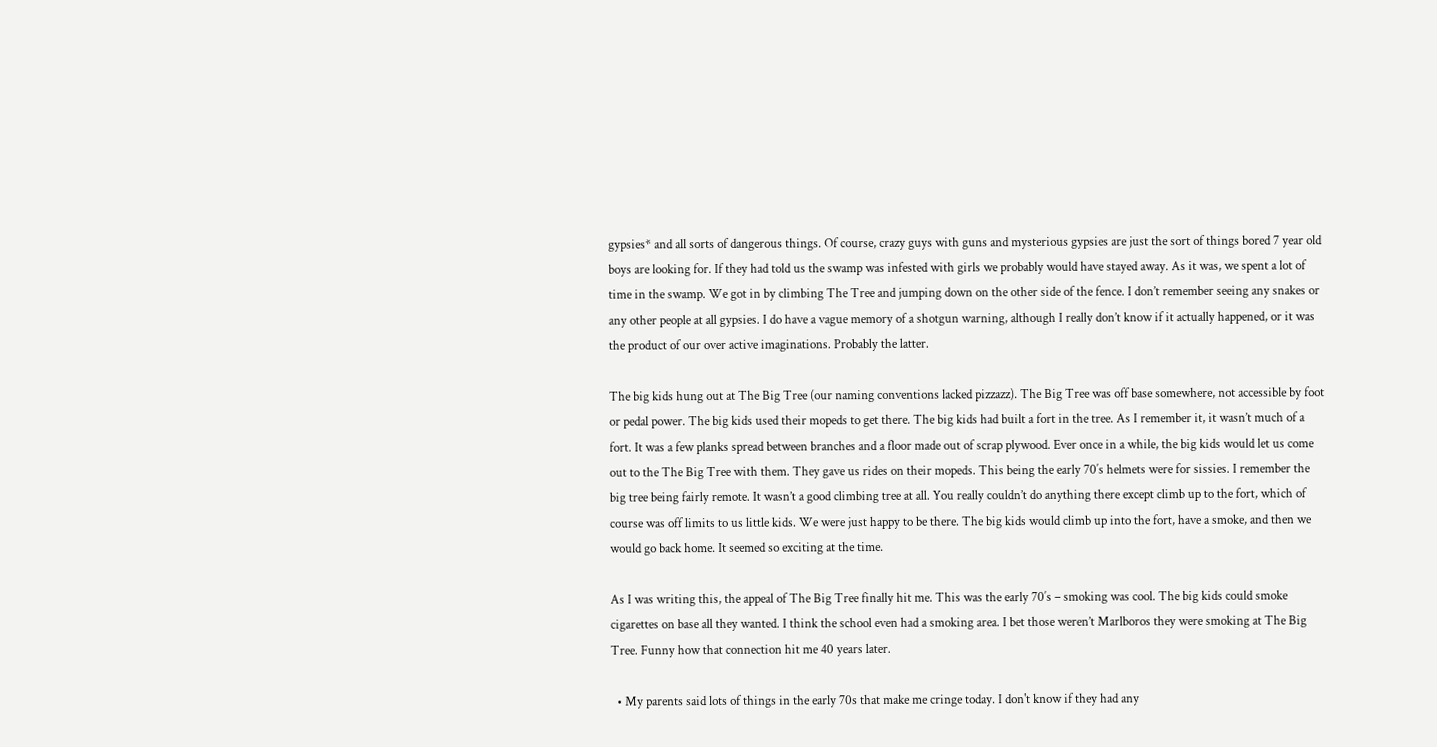gypsies* and all sorts of dangerous things. Of course, crazy guys with guns and mysterious gypsies are just the sort of things bored 7 year old boys are looking for. If they had told us the swamp was infested with girls we probably would have stayed away. As it was, we spent a lot of time in the swamp. We got in by climbing The Tree and jumping down on the other side of the fence. I don’t remember seeing any snakes or any other people at all gypsies. I do have a vague memory of a shotgun warning, although I really don’t know if it actually happened, or it was the product of our over active imaginations. Probably the latter.

The big kids hung out at The Big Tree (our naming conventions lacked pizzazz). The Big Tree was off base somewhere, not accessible by foot or pedal power. The big kids used their mopeds to get there. The big kids had built a fort in the tree. As I remember it, it wasn’t much of a fort. It was a few planks spread between branches and a floor made out of scrap plywood. Ever once in a while, the big kids would let us come out to the The Big Tree with them. They gave us rides on their mopeds. This being the early 70′s helmets were for sissies. I remember the big tree being fairly remote. It wasn’t a good climbing tree at all. You really couldn’t do anything there except climb up to the fort, which of course was off limits to us little kids. We were just happy to be there. The big kids would climb up into the fort, have a smoke, and then we would go back home. It seemed so exciting at the time.

As I was writing this, the appeal of The Big Tree finally hit me. This was the early 70′s – smoking was cool. The big kids could smoke cigarettes on base all they wanted. I think the school even had a smoking area. I bet those weren’t Marlboros they were smoking at The Big Tree. Funny how that connection hit me 40 years later.

  • My parents said lots of things in the early 70s that make me cringe today. I don't know if they had any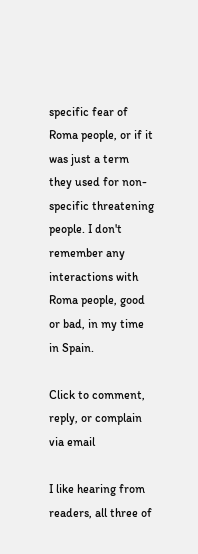specific fear of Roma people, or if it was just a term they used for non-specific threatening people. I don't remember any interactions with Roma people, good or bad, in my time in Spain.

Click to comment, reply, or complain via email

I like hearing from readers, all three of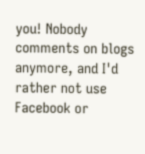you! Nobody comments on blogs anymore, and I'd rather not use Facebook or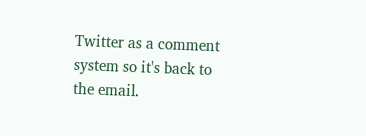Twitter as a comment system so it's back to the email.